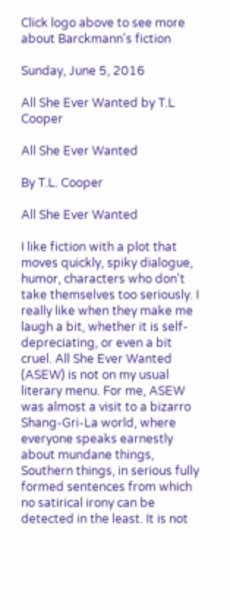Click logo above to see more about Barckmann's fiction

Sunday, June 5, 2016

All She Ever Wanted by T.L Cooper

All She Ever Wanted

By T.L. Cooper

All She Ever Wanted

I like fiction with a plot that moves quickly, spiky dialogue, humor, characters who don't take themselves too seriously. I really like when they make me laugh a bit, whether it is self-depreciating, or even a bit cruel. All She Ever Wanted (ASEW) is not on my usual literary menu. For me, ASEW was almost a visit to a bizarro Shang-Gri-La world, where everyone speaks earnestly about mundane things, Southern things, in serious fully formed sentences from which no satirical irony can be detected in the least. It is not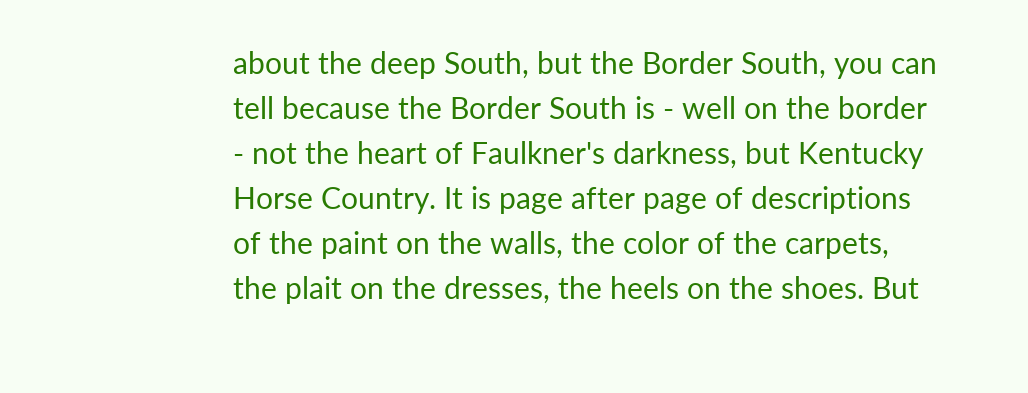about the deep South, but the Border South, you can tell because the Border South is - well on the border - not the heart of Faulkner's darkness, but Kentucky Horse Country. It is page after page of descriptions of the paint on the walls, the color of the carpets, the plait on the dresses, the heels on the shoes. But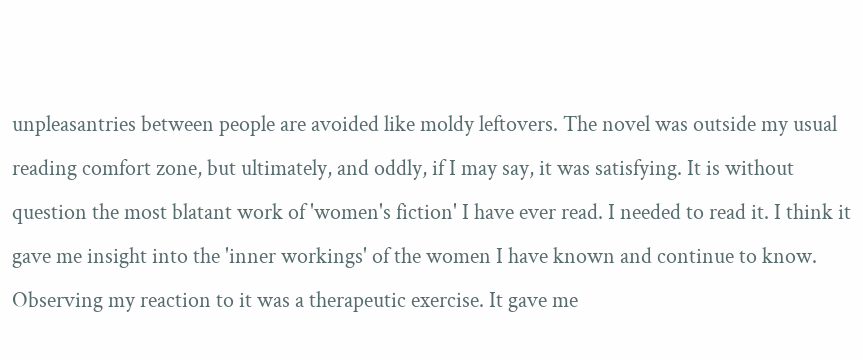unpleasantries between people are avoided like moldy leftovers. The novel was outside my usual reading comfort zone, but ultimately, and oddly, if I may say, it was satisfying. It is without question the most blatant work of 'women's fiction' I have ever read. I needed to read it. I think it gave me insight into the 'inner workings' of the women I have known and continue to know. Observing my reaction to it was a therapeutic exercise. It gave me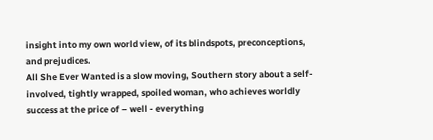insight into my own world view, of its blindspots, preconceptions, and prejudices.
All She Ever Wanted is a slow moving, Southern story about a self-involved, tightly wrapped, spoiled woman, who achieves worldly success at the price of – well - everything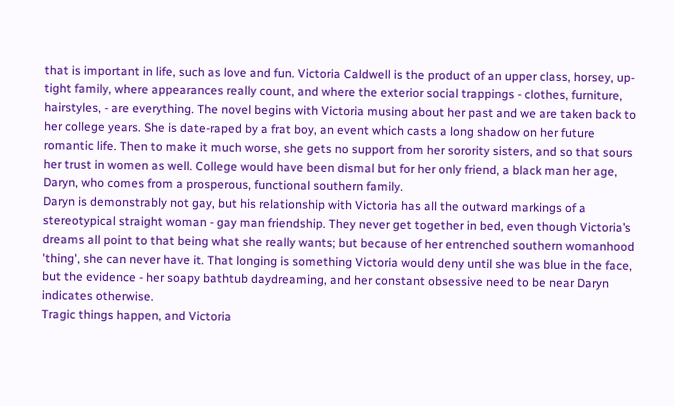that is important in life, such as love and fun. Victoria Caldwell is the product of an upper class, horsey, up-tight family, where appearances really count, and where the exterior social trappings - clothes, furniture, hairstyles, - are everything. The novel begins with Victoria musing about her past and we are taken back to her college years. She is date-raped by a frat boy, an event which casts a long shadow on her future romantic life. Then to make it much worse, she gets no support from her sorority sisters, and so that sours her trust in women as well. College would have been dismal but for her only friend, a black man her age, Daryn, who comes from a prosperous, functional southern family.
Daryn is demonstrably not gay, but his relationship with Victoria has all the outward markings of a stereotypical straight woman - gay man friendship. They never get together in bed, even though Victoria’s dreams all point to that being what she really wants; but because of her entrenched southern womanhood 'thing', she can never have it. That longing is something Victoria would deny until she was blue in the face, but the evidence - her soapy bathtub daydreaming, and her constant obsessive need to be near Daryn indicates otherwise.
Tragic things happen, and Victoria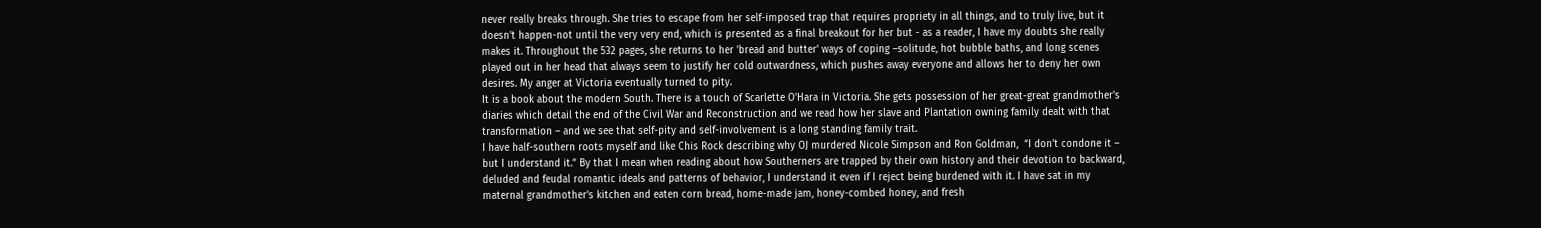never really breaks through. She tries to escape from her self-imposed trap that requires propriety in all things, and to truly live, but it doesn't happen-not until the very very end, which is presented as a final breakout for her but - as a reader, I have my doubts she really makes it. Throughout the 532 pages, she returns to her 'bread and butter' ways of coping –solitude, hot bubble baths, and long scenes played out in her head that always seem to justify her cold outwardness, which pushes away everyone and allows her to deny her own desires. My anger at Victoria eventually turned to pity.
It is a book about the modern South. There is a touch of Scarlette O'Hara in Victoria. She gets possession of her great-great grandmother's diaries which detail the end of the Civil War and Reconstruction and we read how her slave and Plantation owning family dealt with that transformation – and we see that self-pity and self-involvement is a long standing family trait.
I have half-southern roots myself and like Chis Rock describing why OJ murdered Nicole Simpson and Ron Goldman,  “I don't condone it – but I understand it.” By that I mean when reading about how Southerners are trapped by their own history and their devotion to backward, deluded and feudal romantic ideals and patterns of behavior, I understand it even if I reject being burdened with it. I have sat in my maternal grandmother's kitchen and eaten corn bread, home-made jam, honey-combed honey, and fresh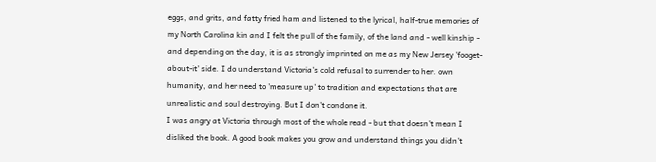eggs, and grits, and fatty fried ham and listened to the lyrical, half-true memories of my North Carolina kin and I felt the pull of the family, of the land and - well kinship - and depending on the day, it is as strongly imprinted on me as my New Jersey 'fooget-about-it' side. I do understand Victoria's cold refusal to surrender to her. own humanity, and her need to 'measure up' to tradition and expectations that are unrealistic and soul destroying. But I don't condone it.
I was angry at Victoria through most of the whole read - but that doesn't mean I disliked the book. A good book makes you grow and understand things you didn't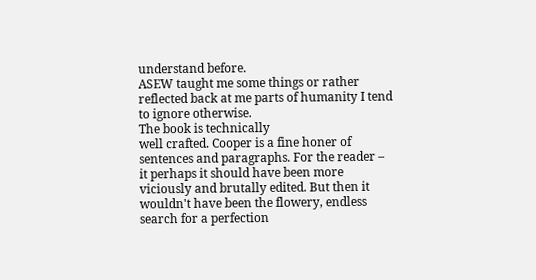understand before.
ASEW taught me some things or rather reflected back at me parts of humanity I tend to ignore otherwise.
The book is technically
well crafted. Cooper is a fine honer of sentences and paragraphs. For the reader – it perhaps it should have been more viciously and brutally edited. But then it wouldn't have been the flowery, endless search for a perfection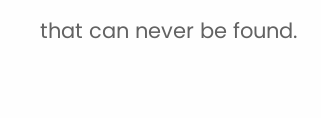that can never be found.